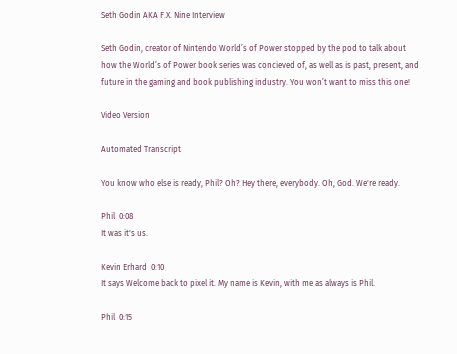Seth Godin AKA F.X. Nine Interview

Seth Godin, creator of Nintendo World’s of Power stopped by the pod to talk about how the World’s of Power book series was concieved of, as well as is past, present, and future in the gaming and book publishing industry. You won’t want to miss this one!

Video Version

Automated Transcript

You know who else is ready, Phil? Oh? Hey there, everybody. Oh, God. We're ready.

Phil  0:08
It was it's us.

Kevin Erhard  0:10
It says Welcome back to pixel it. My name is Kevin, with me as always is Phil.

Phil  0:15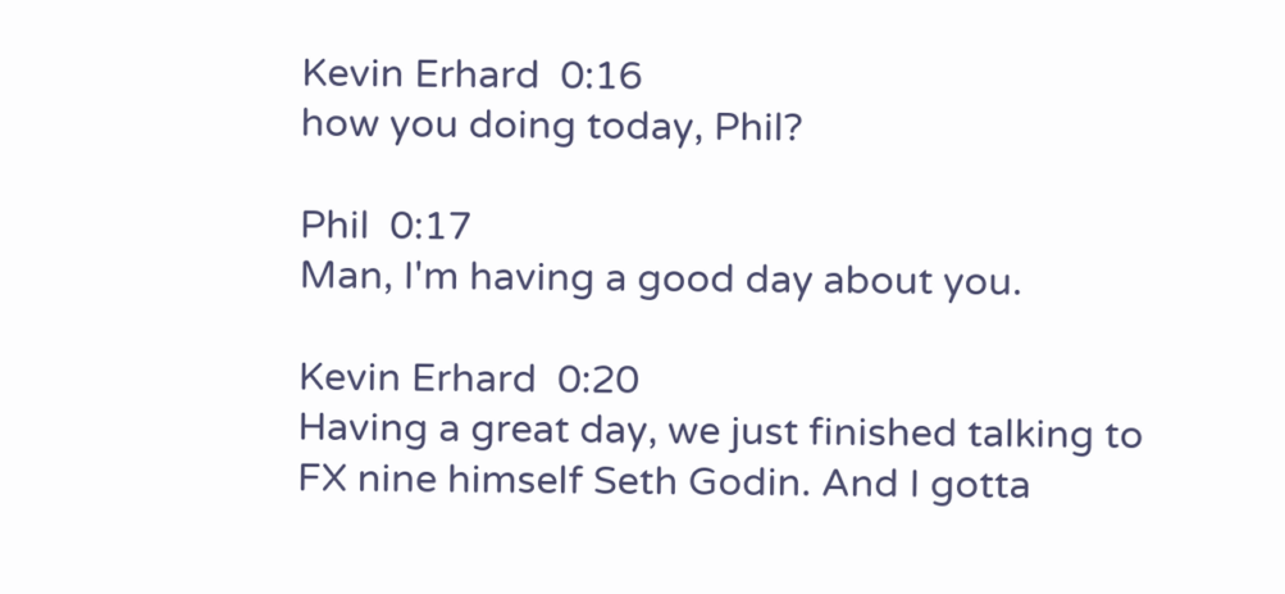Kevin Erhard  0:16
how you doing today, Phil?

Phil  0:17
Man, I'm having a good day about you.

Kevin Erhard  0:20
Having a great day, we just finished talking to FX nine himself Seth Godin. And I gotta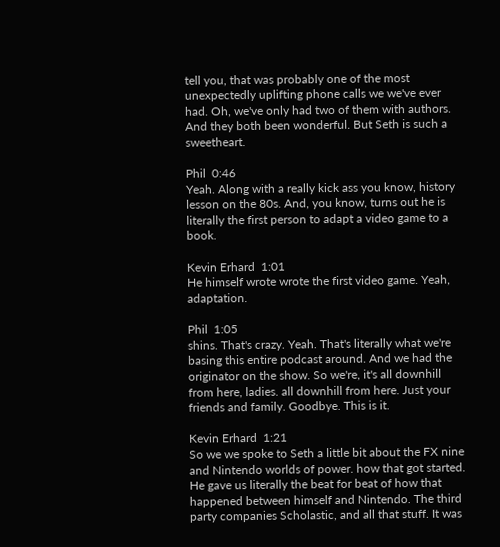tell you, that was probably one of the most unexpectedly uplifting phone calls we we've ever had. Oh, we've only had two of them with authors. And they both been wonderful. But Seth is such a sweetheart.

Phil  0:46
Yeah. Along with a really kick ass you know, history lesson on the 80s. And, you know, turns out he is literally the first person to adapt a video game to a book.

Kevin Erhard  1:01
He himself wrote wrote the first video game. Yeah, adaptation.

Phil  1:05
shins. That's crazy. Yeah. That's literally what we're basing this entire podcast around. And we had the originator on the show. So we're, it's all downhill from here, ladies. all downhill from here. Just your friends and family. Goodbye. This is it.

Kevin Erhard  1:21
So we we spoke to Seth a little bit about the FX nine and Nintendo worlds of power. how that got started. He gave us literally the beat for beat of how that happened between himself and Nintendo. The third party companies Scholastic, and all that stuff. It was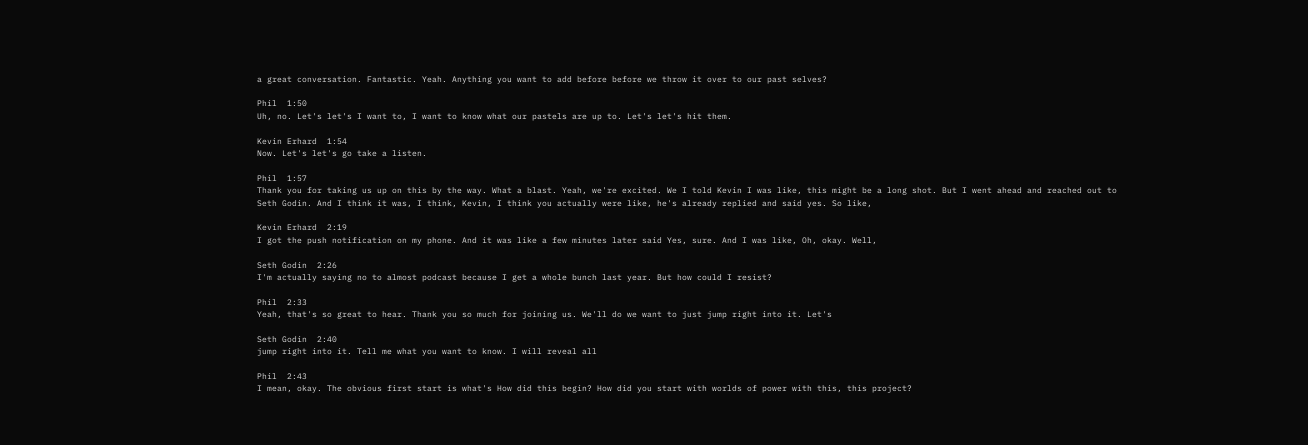a great conversation. Fantastic. Yeah. Anything you want to add before before we throw it over to our past selves?

Phil  1:50
Uh, no. Let's let's I want to, I want to know what our pastels are up to. Let's let's hit them.

Kevin Erhard  1:54
Now. Let's let's go take a listen.

Phil  1:57
Thank you for taking us up on this by the way. What a blast. Yeah, we're excited. We I told Kevin I was like, this might be a long shot. But I went ahead and reached out to Seth Godin. And I think it was, I think, Kevin, I think you actually were like, he's already replied and said yes. So like,

Kevin Erhard  2:19
I got the push notification on my phone. And it was like a few minutes later said Yes, sure. And I was like, Oh, okay. Well,

Seth Godin  2:26
I'm actually saying no to almost podcast because I get a whole bunch last year. But how could I resist?

Phil  2:33
Yeah, that's so great to hear. Thank you so much for joining us. We'll do we want to just jump right into it. Let's

Seth Godin  2:40
jump right into it. Tell me what you want to know. I will reveal all

Phil  2:43
I mean, okay. The obvious first start is what's How did this begin? How did you start with worlds of power with this, this project?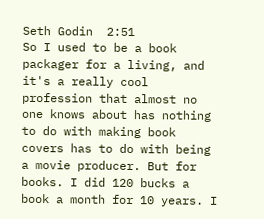Seth Godin  2:51
So I used to be a book packager for a living, and it's a really cool profession that almost no one knows about has nothing to do with making book covers has to do with being a movie producer. But for books. I did 120 bucks a book a month for 10 years. I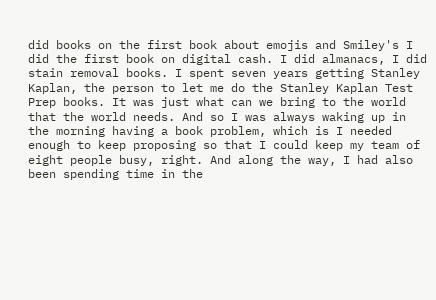did books on the first book about emojis and Smiley's I did the first book on digital cash. I did almanacs, I did stain removal books. I spent seven years getting Stanley Kaplan, the person to let me do the Stanley Kaplan Test Prep books. It was just what can we bring to the world that the world needs. And so I was always waking up in the morning having a book problem, which is I needed enough to keep proposing so that I could keep my team of eight people busy, right. And along the way, I had also been spending time in the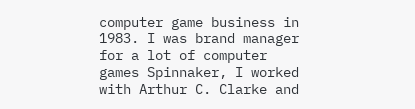computer game business in 1983. I was brand manager for a lot of computer games Spinnaker, I worked with Arthur C. Clarke and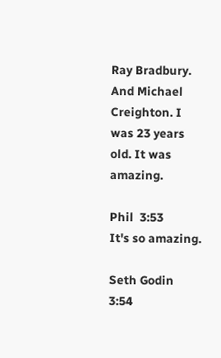Ray Bradbury. And Michael Creighton. I was 23 years old. It was amazing.

Phil  3:53
It's so amazing.

Seth Godin  3:54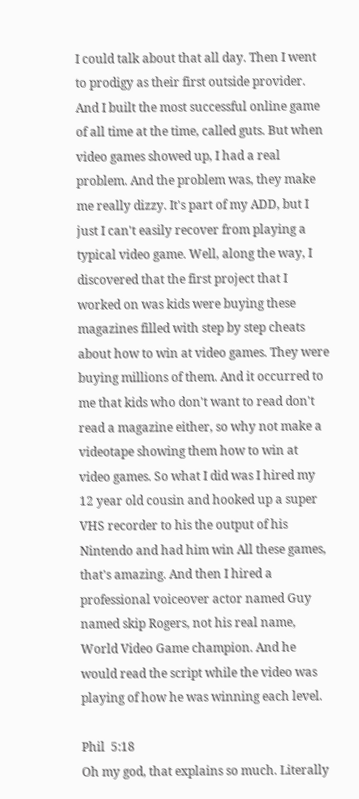I could talk about that all day. Then I went to prodigy as their first outside provider. And I built the most successful online game of all time at the time, called guts. But when video games showed up, I had a real problem. And the problem was, they make me really dizzy. It's part of my ADD, but I just I can't easily recover from playing a typical video game. Well, along the way, I discovered that the first project that I worked on was kids were buying these magazines filled with step by step cheats about how to win at video games. They were buying millions of them. And it occurred to me that kids who don't want to read don't read a magazine either, so why not make a videotape showing them how to win at video games. So what I did was I hired my 12 year old cousin and hooked up a super VHS recorder to his the output of his Nintendo and had him win All these games, that's amazing. And then I hired a professional voiceover actor named Guy named skip Rogers, not his real name, World Video Game champion. And he would read the script while the video was playing of how he was winning each level.

Phil  5:18
Oh my god, that explains so much. Literally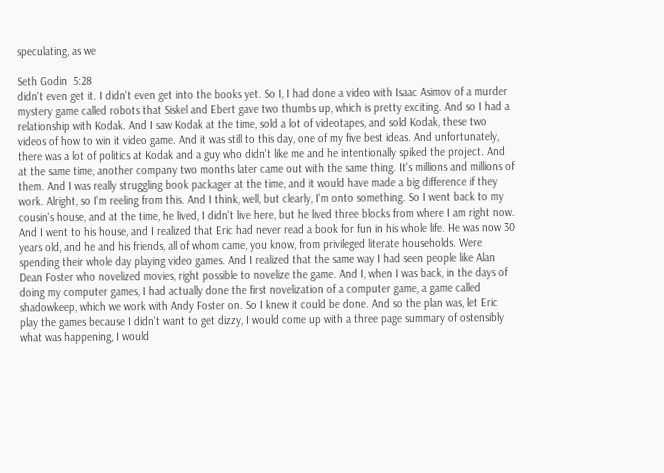speculating, as we

Seth Godin  5:28
didn't even get it. I didn't even get into the books yet. So I, I had done a video with Isaac Asimov of a murder mystery game called robots that Siskel and Ebert gave two thumbs up, which is pretty exciting. And so I had a relationship with Kodak. And I saw Kodak at the time, sold a lot of videotapes, and sold Kodak, these two videos of how to win it video game. And it was still to this day, one of my five best ideas. And unfortunately, there was a lot of politics at Kodak and a guy who didn't like me and he intentionally spiked the project. And at the same time, another company two months later came out with the same thing. It's millions and millions of them. And I was really struggling book packager at the time, and it would have made a big difference if they work. Alright, so I'm reeling from this. And I think, well, but clearly, I'm onto something. So I went back to my cousin's house, and at the time, he lived, I didn't live here, but he lived three blocks from where I am right now. And I went to his house, and I realized that Eric had never read a book for fun in his whole life. He was now 30 years old, and he and his friends, all of whom came, you know, from privileged literate households. Were spending their whole day playing video games. And I realized that the same way I had seen people like Alan Dean Foster who novelized movies, right possible to novelize the game. And I, when I was back, in the days of doing my computer games, I had actually done the first novelization of a computer game, a game called shadowkeep, which we work with Andy Foster on. So I knew it could be done. And so the plan was, let Eric play the games because I didn't want to get dizzy, I would come up with a three page summary of ostensibly what was happening, I would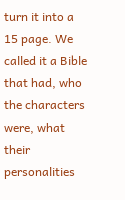turn it into a 15 page. We called it a Bible that had, who the characters were, what their personalities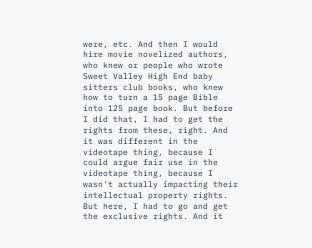were, etc. And then I would hire movie novelized authors, who knew or people who wrote Sweet Valley High End baby sitters club books, who knew how to turn a 15 page Bible into 125 page book. But before I did that, I had to get the rights from these, right. And it was different in the videotape thing, because I could argue fair use in the videotape thing, because I wasn't actually impacting their intellectual property rights. But here, I had to go and get the exclusive rights. And it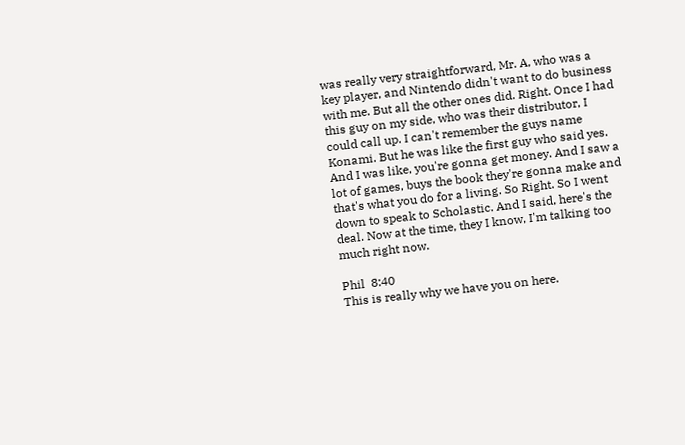was really very straightforward, Mr. A, who was a key player, and Nintendo didn't want to do business with me. But all the other ones did. Right. Once I had this guy on my side, who was their distributor, I could call up. I can't remember the guys name Konami. But he was like the first guy who said yes. And I was like, you're gonna get money. And I saw a lot of games, buys the book they're gonna make and that's what you do for a living. So Right. So I went down to speak to Scholastic. And I said, here's the deal. Now at the time, they I know, I'm talking too much right now.

Phil  8:40
This is really why we have you on here.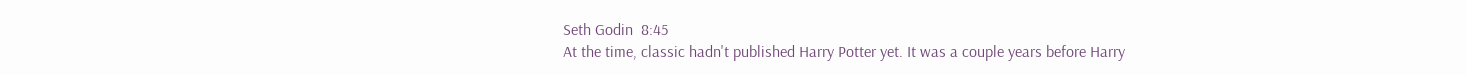Seth Godin  8:45
At the time, classic hadn't published Harry Potter yet. It was a couple years before Harry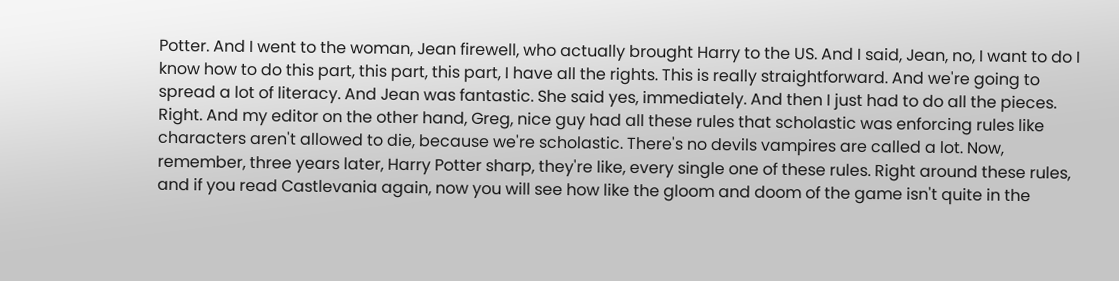Potter. And I went to the woman, Jean firewell, who actually brought Harry to the US. And I said, Jean, no, I want to do I know how to do this part, this part, this part, I have all the rights. This is really straightforward. And we're going to spread a lot of literacy. And Jean was fantastic. She said yes, immediately. And then I just had to do all the pieces. Right. And my editor on the other hand, Greg, nice guy had all these rules that scholastic was enforcing rules like characters aren't allowed to die, because we're scholastic. There's no devils vampires are called a lot. Now, remember, three years later, Harry Potter sharp, they're like, every single one of these rules. Right around these rules, and if you read Castlevania again, now you will see how like the gloom and doom of the game isn't quite in the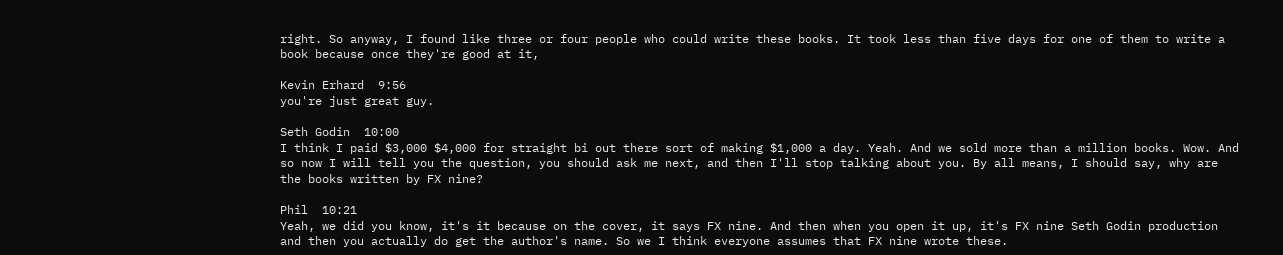right. So anyway, I found like three or four people who could write these books. It took less than five days for one of them to write a book because once they're good at it,

Kevin Erhard  9:56
you're just great guy.

Seth Godin  10:00
I think I paid $3,000 $4,000 for straight bi out there sort of making $1,000 a day. Yeah. And we sold more than a million books. Wow. And so now I will tell you the question, you should ask me next, and then I'll stop talking about you. By all means, I should say, why are the books written by FX nine?

Phil  10:21
Yeah, we did you know, it's it because on the cover, it says FX nine. And then when you open it up, it's FX nine Seth Godin production and then you actually do get the author's name. So we I think everyone assumes that FX nine wrote these.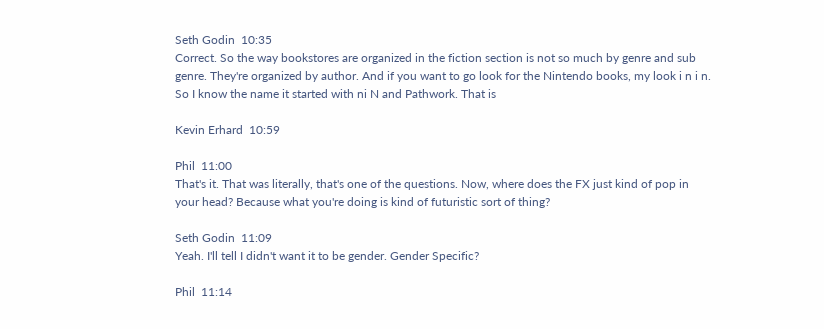Seth Godin  10:35
Correct. So the way bookstores are organized in the fiction section is not so much by genre and sub genre. They're organized by author. And if you want to go look for the Nintendo books, my look i n i n. So I know the name it started with ni N and Pathwork. That is

Kevin Erhard  10:59

Phil  11:00
That's it. That was literally, that's one of the questions. Now, where does the FX just kind of pop in your head? Because what you're doing is kind of futuristic sort of thing?

Seth Godin  11:09
Yeah. I'll tell I didn't want it to be gender. Gender Specific?

Phil  11:14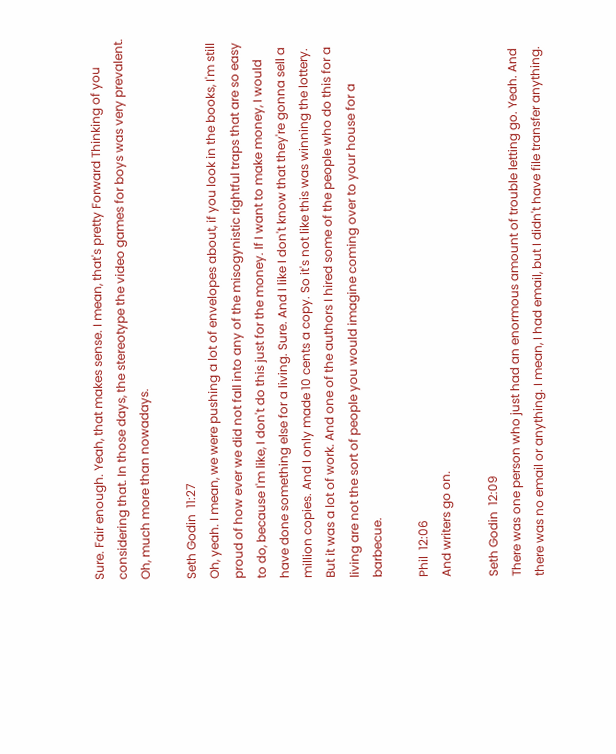Sure. Fair enough. Yeah, that makes sense. I mean, that's pretty Forward Thinking of you considering that. In those days, the stereotype the video games for boys was very prevalent. Oh, much more than nowadays.

Seth Godin  11:27
Oh, yeah. I mean, we were pushing a lot of envelopes about, if you look in the books, I'm still proud of how ever we did not fall into any of the misogynistic rightful traps that are so easy to do, because I'm like, I don't do this just for the money. If I want to make money, I would have done something else for a living. Sure. And I like I don't know that they're gonna sell a million copies. And I only made 10 cents a copy. So it's not like this was winning the lottery. But it was a lot of work. And one of the authors I hired some of the people who do this for a living are not the sort of people you would imagine coming over to your house for a barbecue.

Phil  12:06
And writers go on.

Seth Godin  12:09
There was one person who just had an enormous amount of trouble letting go. Yeah. And there was no email or anything. I mean, I had email, but I didn't have file transfer anything.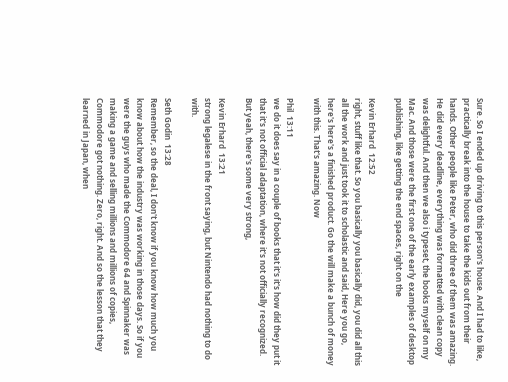Sure. So I ended up driving to this person's house. And I had to like, practically break into the house to take the kids out from their hands. Other people like Peter, who did three of them was amazing. He did every deadline, everything was formatted with clean copy was delightful. And then we also i typeset, the books myself on my Mac. And those were the first one of the early examples of desktop publishing, like getting the end spaces, right on the

Kevin Erhard  12:52
right, stuff like that. So you basically you basically did, you did all this all the work and just took it to scholastic and said, Here you go, here's here's a finished product. Go the will make a bunch of money with this. That's amazing. Now

Phil  13:11
we do it does say in a couple of books that it's it's how did they put it that it's not official adaptation, where it's not officially recognized. But yeah, there's some very strong,

Kevin Erhard  13:21
strong legalese in the front saying, but Nintendo had nothing to do with.

Seth Godin  13:28
Remember, so the deal, I don't know if you know how much you know about how the industry was working in those days. So if you were the guys who made the Commodore 64 and Spinnaker was making a game and selling millions and millions of copies, Commodore got nothing. Zero, right. And so the lesson that they learned in Japan, when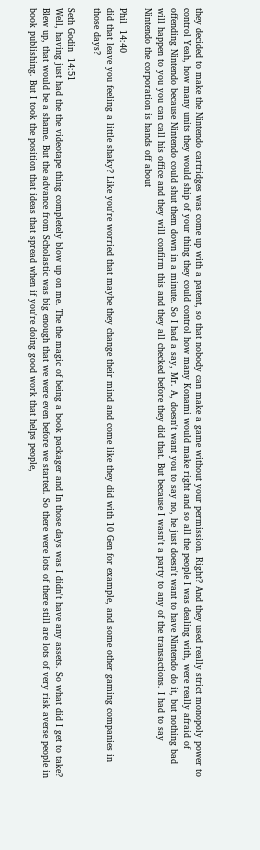they decided to make the Nintendo cartridges was come up with a patent, so that nobody can make a game without your permission. Right? And they used really strict monopoly power to control Yeah, how many units they would ship of your thing they could control how many Konami would make right and so all the people I was dealing with, were really afraid of offending Nintendo because Nintendo could shut them down in a minute. So I had a say, Mr. A, doesn't want you to say no, he just doesn't want to have Nintendo do it, but nothing bad will happen to you you can call his office and they will confirm this and they all checked before they did that. But because I wasn't a party to any of the transactions. I had to say Nintendo the corporation is hands off about

Phil  14:40
did that leave you feeling a little shaky? Like you're worried that maybe they change their mind and come like they did with 10 Gen for example, and some other gaming companies in those days?

Seth Godin  14:51
Well, having just had the the videotape thing completely blow up on me. The the magic of being a book packager and In those days was I didn't have any assets. So what did I get to take? Blew up, that would be a shame. But the advance from Scholastic was big enough that we were even before we started. So there were lots of there still are lots of very risk averse people in book publishing. But I took the position that ideas that spread when if you're doing good work that helps people,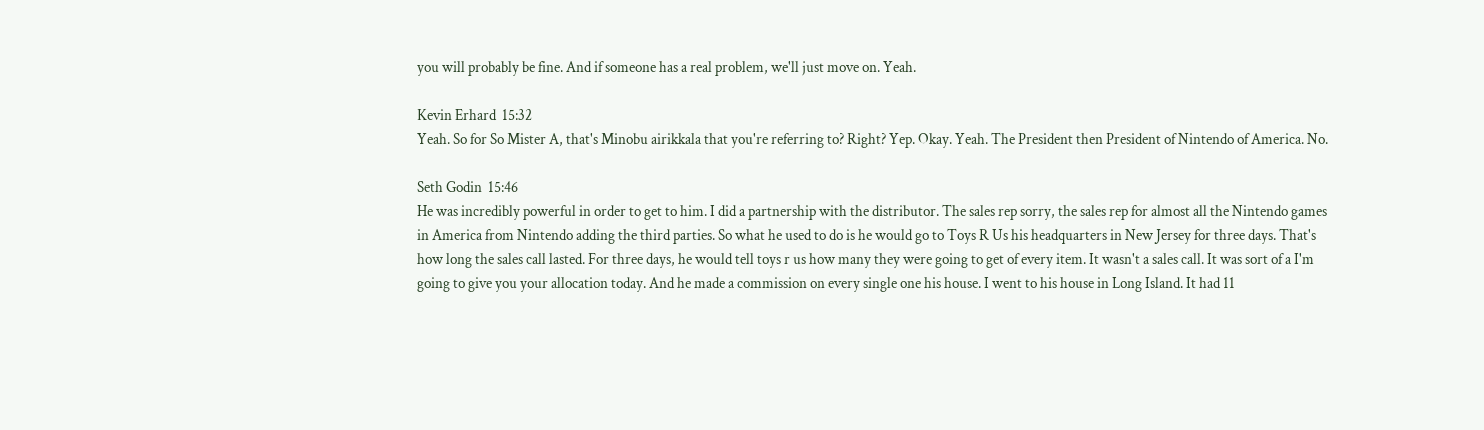you will probably be fine. And if someone has a real problem, we'll just move on. Yeah.

Kevin Erhard  15:32
Yeah. So for So Mister A, that's Minobu airikkala that you're referring to? Right? Yep. Okay. Yeah. The President then President of Nintendo of America. No.

Seth Godin  15:46
He was incredibly powerful in order to get to him. I did a partnership with the distributor. The sales rep sorry, the sales rep for almost all the Nintendo games in America from Nintendo adding the third parties. So what he used to do is he would go to Toys R Us his headquarters in New Jersey for three days. That's how long the sales call lasted. For three days, he would tell toys r us how many they were going to get of every item. It wasn't a sales call. It was sort of a I'm going to give you your allocation today. And he made a commission on every single one his house. I went to his house in Long Island. It had 11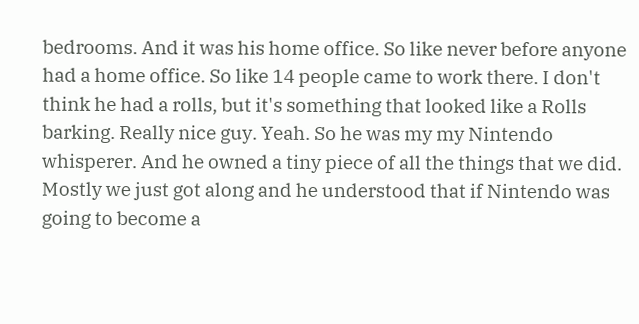bedrooms. And it was his home office. So like never before anyone had a home office. So like 14 people came to work there. I don't think he had a rolls, but it's something that looked like a Rolls barking. Really nice guy. Yeah. So he was my my Nintendo whisperer. And he owned a tiny piece of all the things that we did. Mostly we just got along and he understood that if Nintendo was going to become a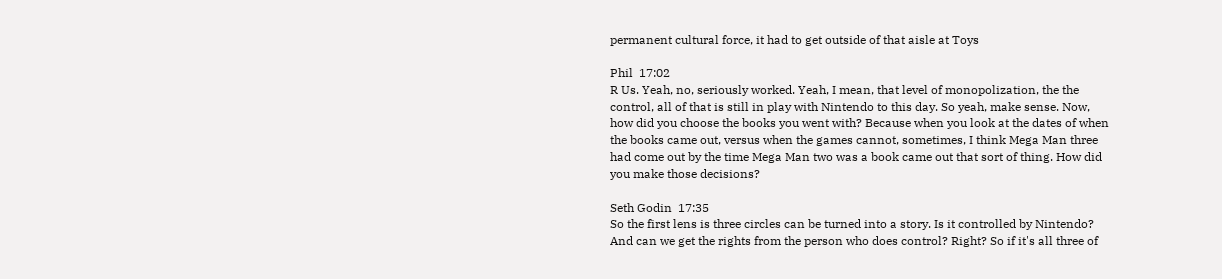permanent cultural force, it had to get outside of that aisle at Toys

Phil  17:02
R Us. Yeah, no, seriously worked. Yeah, I mean, that level of monopolization, the the control, all of that is still in play with Nintendo to this day. So yeah, make sense. Now, how did you choose the books you went with? Because when you look at the dates of when the books came out, versus when the games cannot, sometimes, I think Mega Man three had come out by the time Mega Man two was a book came out that sort of thing. How did you make those decisions?

Seth Godin  17:35
So the first lens is three circles can be turned into a story. Is it controlled by Nintendo? And can we get the rights from the person who does control? Right? So if it's all three of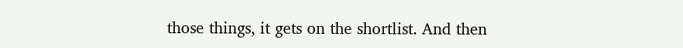those things, it gets on the shortlist. And then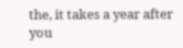the, it takes a year after you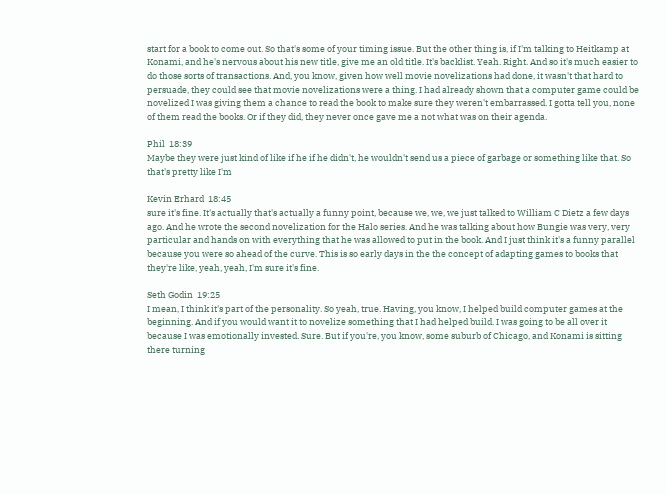start for a book to come out. So that's some of your timing issue. But the other thing is, if I'm talking to Heitkamp at Konami, and he's nervous about his new title, give me an old title. It's backlist. Yeah. Right. And so it's much easier to do those sorts of transactions. And, you know, given how well movie novelizations had done, it wasn't that hard to persuade, they could see that movie novelizations were a thing. I had already shown that a computer game could be novelized I was giving them a chance to read the book to make sure they weren't embarrassed. I gotta tell you, none of them read the books. Or if they did, they never once gave me a not what was on their agenda.

Phil  18:39
Maybe they were just kind of like if he if he didn't, he wouldn't send us a piece of garbage or something like that. So that's pretty like I'm

Kevin Erhard  18:45
sure it's fine. It's actually that's actually a funny point, because we, we, we just talked to William C Dietz a few days ago. And he wrote the second novelization for the Halo series. And he was talking about how Bungie was very, very particular and hands on with everything that he was allowed to put in the book. And I just think it's a funny parallel because you were so ahead of the curve. This is so early days in the the concept of adapting games to books that they're like, yeah, yeah, I'm sure it's fine.

Seth Godin  19:25
I mean, I think it's part of the personality. So yeah, true. Having, you know, I helped build computer games at the beginning. And if you would want it to novelize something that I had helped build. I was going to be all over it because I was emotionally invested. Sure. But if you're, you know, some suburb of Chicago, and Konami is sitting there turning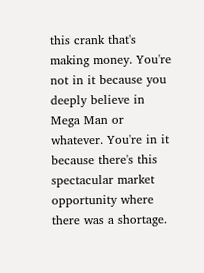this crank that's making money. You're not in it because you deeply believe in Mega Man or whatever. You're in it because there's this spectacular market opportunity where there was a shortage.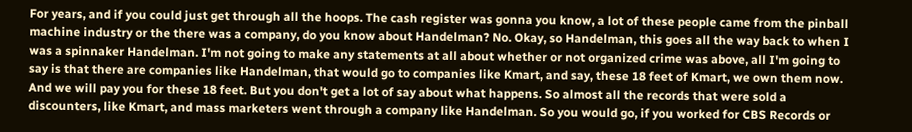For years, and if you could just get through all the hoops. The cash register was gonna you know, a lot of these people came from the pinball machine industry or the there was a company, do you know about Handelman? No. Okay, so Handelman, this goes all the way back to when I was a spinnaker Handelman. I'm not going to make any statements at all about whether or not organized crime was above, all I'm going to say is that there are companies like Handelman, that would go to companies like Kmart, and say, these 18 feet of Kmart, we own them now. And we will pay you for these 18 feet. But you don't get a lot of say about what happens. So almost all the records that were sold a discounters, like Kmart, and mass marketers went through a company like Handelman. So you would go, if you worked for CBS Records or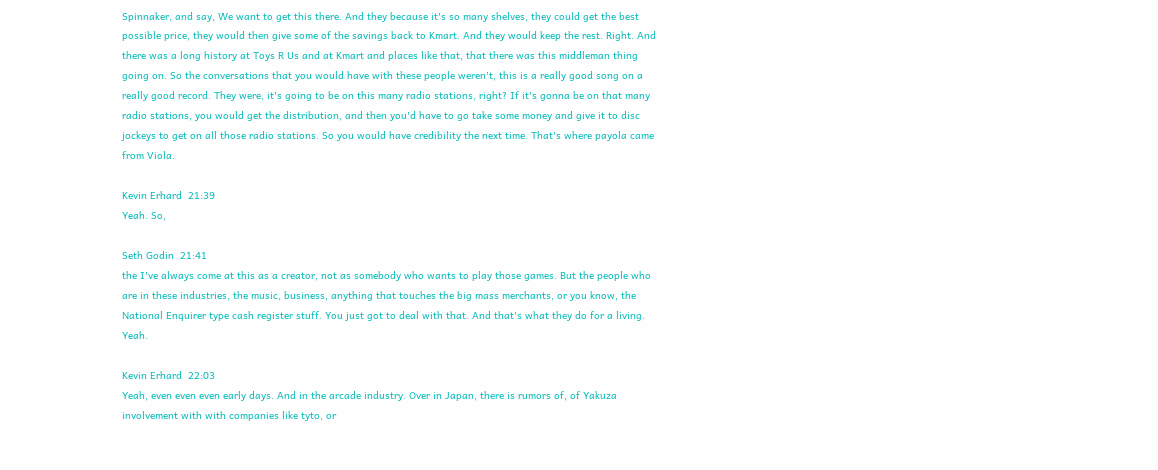Spinnaker, and say, We want to get this there. And they because it's so many shelves, they could get the best possible price, they would then give some of the savings back to Kmart. And they would keep the rest. Right. And there was a long history at Toys R Us and at Kmart and places like that, that there was this middleman thing going on. So the conversations that you would have with these people weren't, this is a really good song on a really good record. They were, it's going to be on this many radio stations, right? If it's gonna be on that many radio stations, you would get the distribution, and then you'd have to go take some money and give it to disc jockeys to get on all those radio stations. So you would have credibility the next time. That's where payola came from Viola.

Kevin Erhard  21:39
Yeah. So,

Seth Godin  21:41
the I've always come at this as a creator, not as somebody who wants to play those games. But the people who are in these industries, the music, business, anything that touches the big mass merchants, or you know, the National Enquirer type cash register stuff. You just got to deal with that. And that's what they do for a living. Yeah.

Kevin Erhard  22:03
Yeah, even even even early days. And in the arcade industry. Over in Japan, there is rumors of, of Yakuza involvement with with companies like tyto, or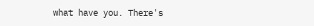what have you. There's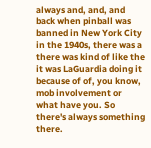always and, and, and back when pinball was banned in New York City in the 1940s, there was a there was kind of like the it was LaGuardia doing it because of of, you know, mob involvement or what have you. So there's always something there.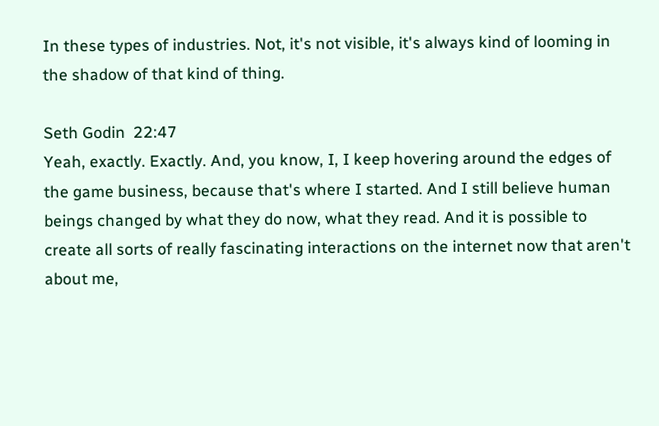In these types of industries. Not, it's not visible, it's always kind of looming in the shadow of that kind of thing.

Seth Godin  22:47
Yeah, exactly. Exactly. And, you know, I, I keep hovering around the edges of the game business, because that's where I started. And I still believe human beings changed by what they do now, what they read. And it is possible to create all sorts of really fascinating interactions on the internet now that aren't about me,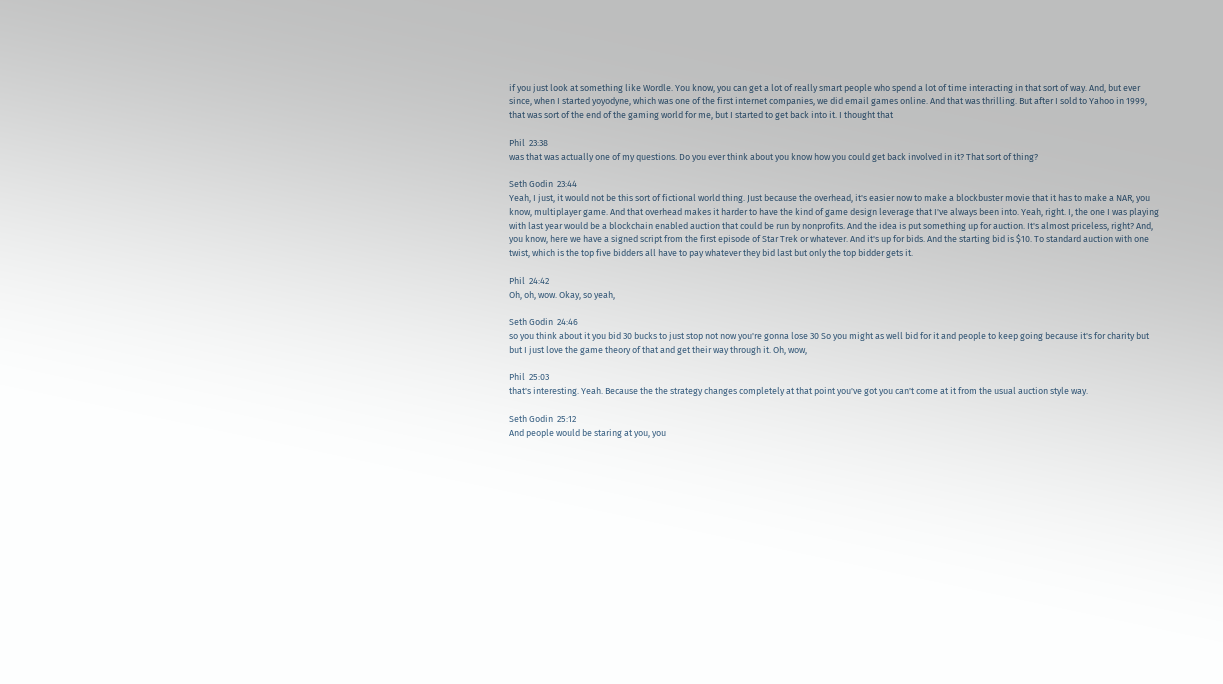if you just look at something like Wordle. You know, you can get a lot of really smart people who spend a lot of time interacting in that sort of way. And, but ever since, when I started yoyodyne, which was one of the first internet companies, we did email games online. And that was thrilling. But after I sold to Yahoo in 1999, that was sort of the end of the gaming world for me, but I started to get back into it. I thought that

Phil  23:38
was that was actually one of my questions. Do you ever think about you know how you could get back involved in it? That sort of thing?

Seth Godin  23:44
Yeah, I just, it would not be this sort of fictional world thing. Just because the overhead, it's easier now to make a blockbuster movie that it has to make a NAR, you know, multiplayer game. And that overhead makes it harder to have the kind of game design leverage that I've always been into. Yeah, right. I, the one I was playing with last year would be a blockchain enabled auction that could be run by nonprofits. And the idea is put something up for auction. It's almost priceless, right? And, you know, here we have a signed script from the first episode of Star Trek or whatever. And it's up for bids. And the starting bid is $10. To standard auction with one twist, which is the top five bidders all have to pay whatever they bid last but only the top bidder gets it.

Phil  24:42
Oh, oh, wow. Okay, so yeah,

Seth Godin  24:46
so you think about it you bid 30 bucks to just stop not now you're gonna lose 30 So you might as well bid for it and people to keep going because it's for charity but but I just love the game theory of that and get their way through it. Oh, wow,

Phil  25:03
that's interesting. Yeah. Because the the strategy changes completely at that point you've got you can't come at it from the usual auction style way.

Seth Godin  25:12
And people would be staring at you, you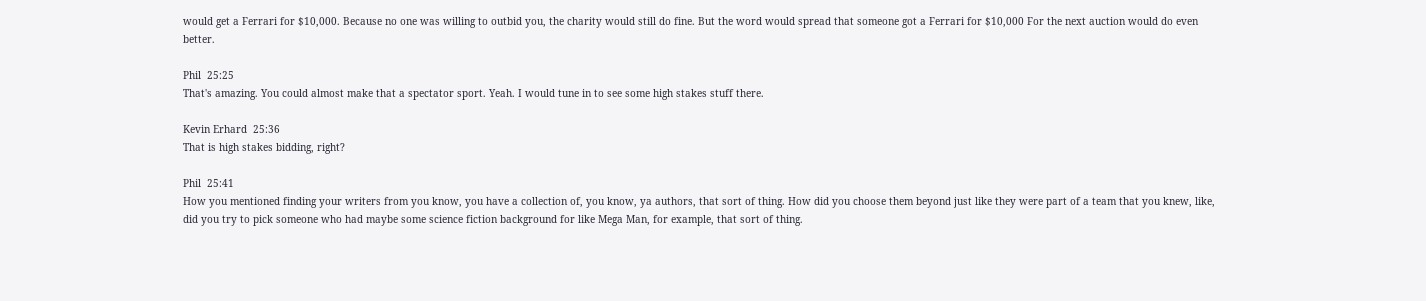would get a Ferrari for $10,000. Because no one was willing to outbid you, the charity would still do fine. But the word would spread that someone got a Ferrari for $10,000 For the next auction would do even better.

Phil  25:25
That's amazing. You could almost make that a spectator sport. Yeah. I would tune in to see some high stakes stuff there.

Kevin Erhard  25:36
That is high stakes bidding, right?

Phil  25:41
How you mentioned finding your writers from you know, you have a collection of, you know, ya authors, that sort of thing. How did you choose them beyond just like they were part of a team that you knew, like, did you try to pick someone who had maybe some science fiction background for like Mega Man, for example, that sort of thing.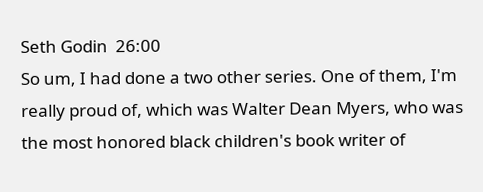Seth Godin  26:00
So um, I had done a two other series. One of them, I'm really proud of, which was Walter Dean Myers, who was the most honored black children's book writer of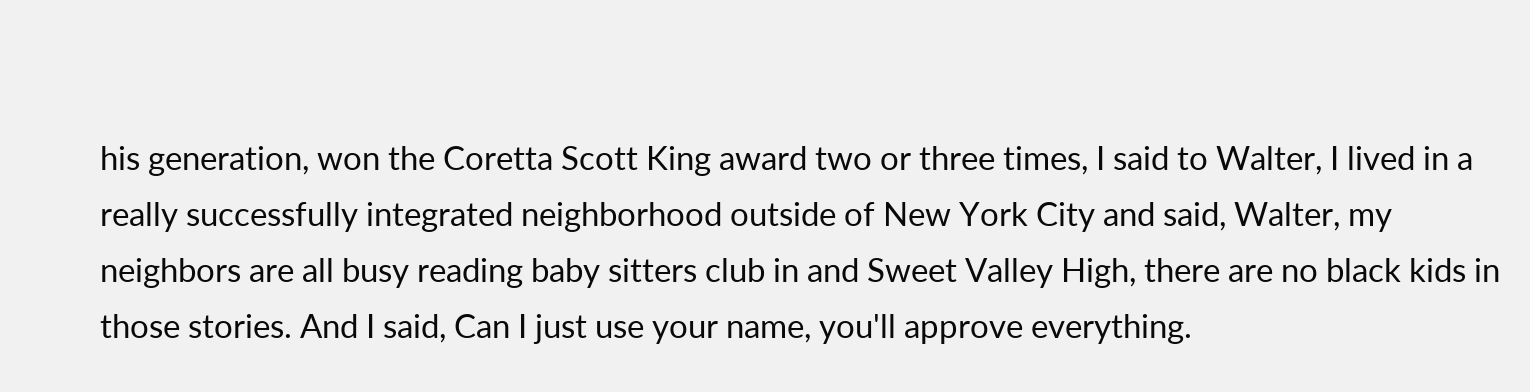his generation, won the Coretta Scott King award two or three times, I said to Walter, I lived in a really successfully integrated neighborhood outside of New York City and said, Walter, my neighbors are all busy reading baby sitters club in and Sweet Valley High, there are no black kids in those stories. And I said, Can I just use your name, you'll approve everything.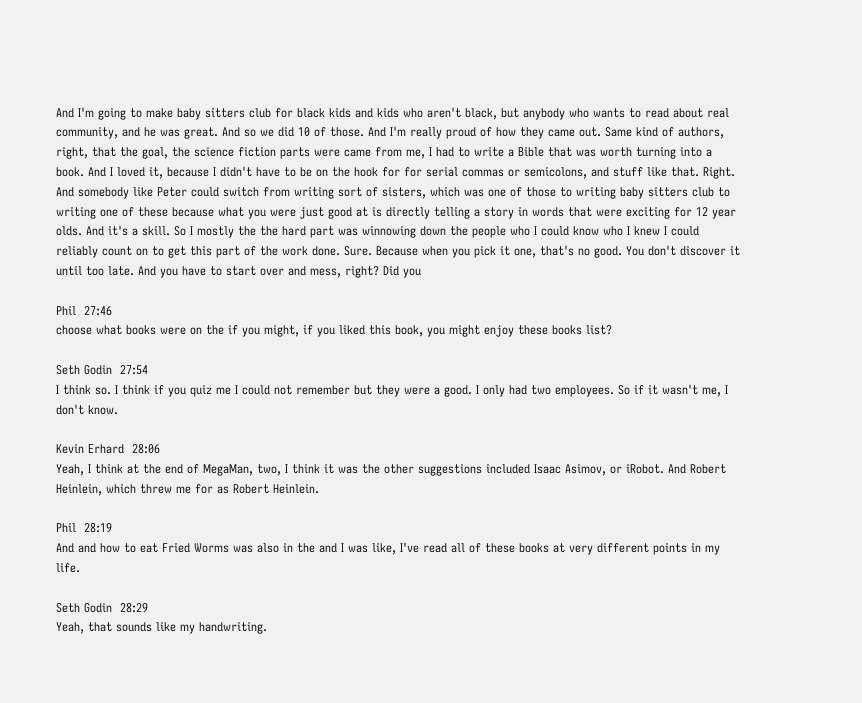And I'm going to make baby sitters club for black kids and kids who aren't black, but anybody who wants to read about real community, and he was great. And so we did 10 of those. And I'm really proud of how they came out. Same kind of authors, right, that the goal, the science fiction parts were came from me, I had to write a Bible that was worth turning into a book. And I loved it, because I didn't have to be on the hook for for serial commas or semicolons, and stuff like that. Right. And somebody like Peter could switch from writing sort of sisters, which was one of those to writing baby sitters club to writing one of these because what you were just good at is directly telling a story in words that were exciting for 12 year olds. And it's a skill. So I mostly the the hard part was winnowing down the people who I could know who I knew I could reliably count on to get this part of the work done. Sure. Because when you pick it one, that's no good. You don't discover it until too late. And you have to start over and mess, right? Did you

Phil  27:46
choose what books were on the if you might, if you liked this book, you might enjoy these books list?

Seth Godin  27:54
I think so. I think if you quiz me I could not remember but they were a good. I only had two employees. So if it wasn't me, I don't know.

Kevin Erhard  28:06
Yeah, I think at the end of MegaMan, two, I think it was the other suggestions included Isaac Asimov, or iRobot. And Robert Heinlein, which threw me for as Robert Heinlein.

Phil  28:19
And and how to eat Fried Worms was also in the and I was like, I've read all of these books at very different points in my life.

Seth Godin  28:29
Yeah, that sounds like my handwriting.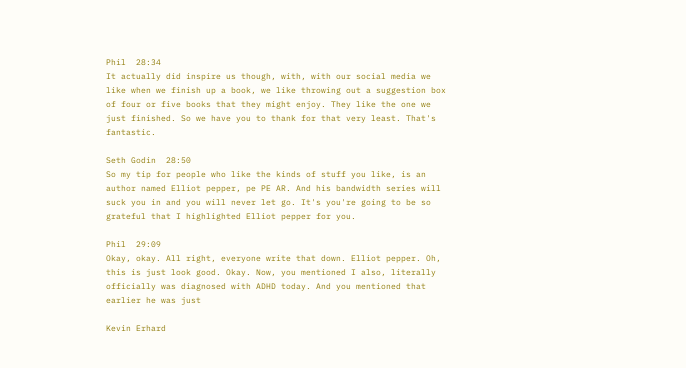Phil  28:34
It actually did inspire us though, with, with our social media we like when we finish up a book, we like throwing out a suggestion box of four or five books that they might enjoy. They like the one we just finished. So we have you to thank for that very least. That's fantastic.

Seth Godin  28:50
So my tip for people who like the kinds of stuff you like, is an author named Elliot pepper, pe PE AR. And his bandwidth series will suck you in and you will never let go. It's you're going to be so grateful that I highlighted Elliot pepper for you.

Phil  29:09
Okay, okay. All right, everyone write that down. Elliot pepper. Oh, this is just look good. Okay. Now, you mentioned I also, literally officially was diagnosed with ADHD today. And you mentioned that earlier he was just

Kevin Erhard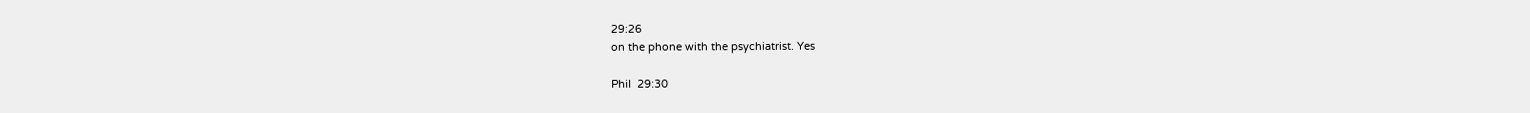29:26
on the phone with the psychiatrist. Yes

Phil  29:30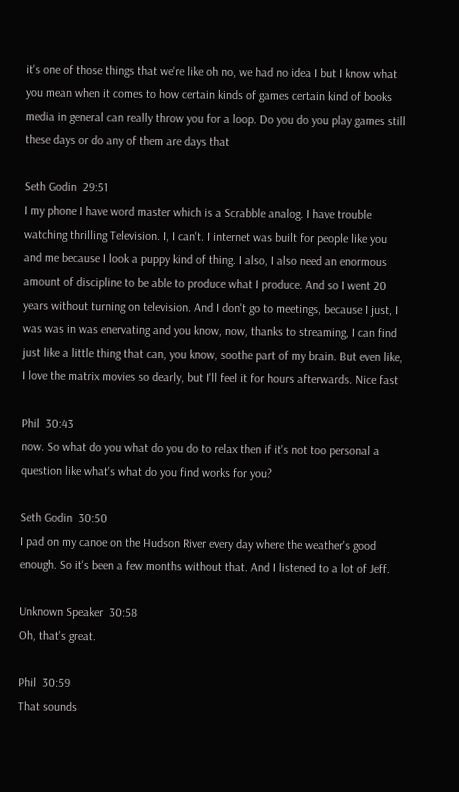it's one of those things that we're like oh no, we had no idea I but I know what you mean when it comes to how certain kinds of games certain kind of books media in general can really throw you for a loop. Do you do you play games still these days or do any of them are days that

Seth Godin  29:51
I my phone I have word master which is a Scrabble analog. I have trouble watching thrilling Television. I, I can't. I internet was built for people like you and me because I look a puppy kind of thing. I also, I also need an enormous amount of discipline to be able to produce what I produce. And so I went 20 years without turning on television. And I don't go to meetings, because I just, I was was in was enervating and you know, now, thanks to streaming, I can find just like a little thing that can, you know, soothe part of my brain. But even like, I love the matrix movies so dearly, but I'll feel it for hours afterwards. Nice fast

Phil  30:43
now. So what do you what do you do to relax then if it's not too personal a question like what's what do you find works for you?

Seth Godin  30:50
I pad on my canoe on the Hudson River every day where the weather's good enough. So it's been a few months without that. And I listened to a lot of Jeff.

Unknown Speaker  30:58
Oh, that's great.

Phil  30:59
That sounds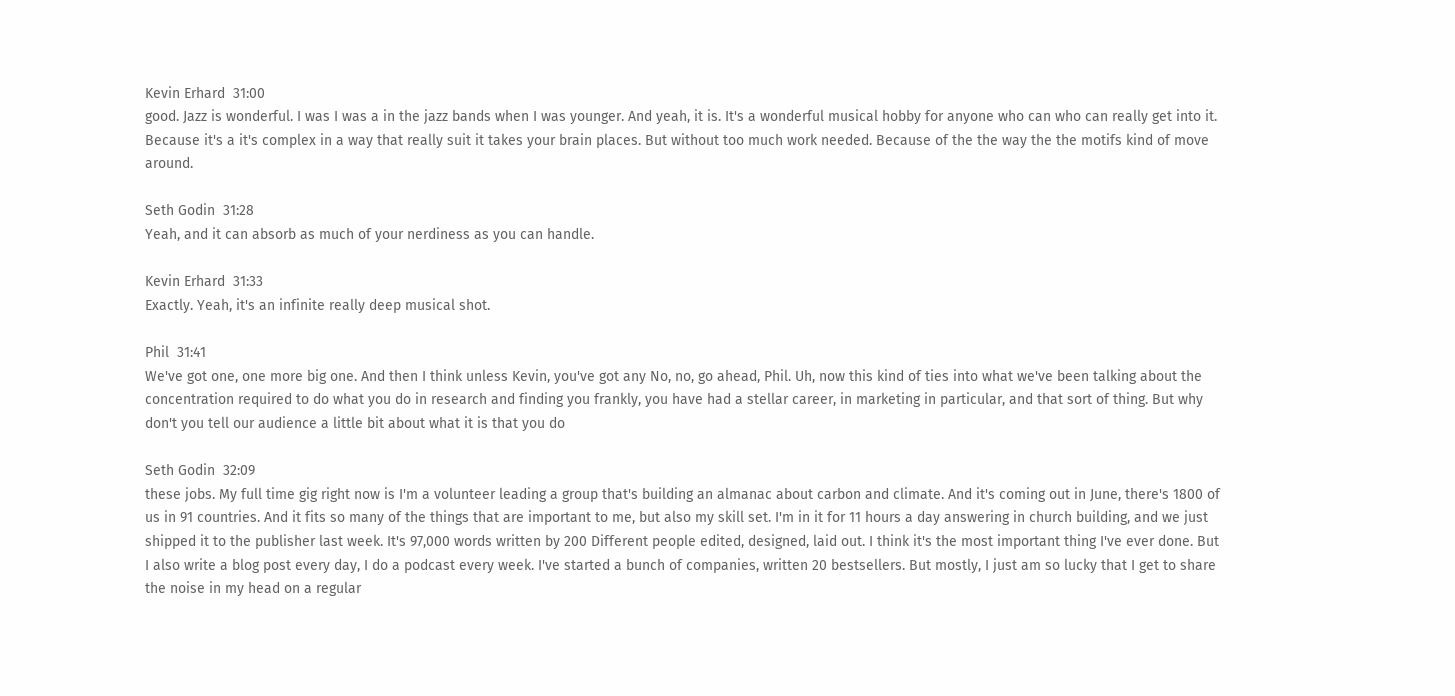Kevin Erhard  31:00
good. Jazz is wonderful. I was I was a in the jazz bands when I was younger. And yeah, it is. It's a wonderful musical hobby for anyone who can who can really get into it. Because it's a it's complex in a way that really suit it takes your brain places. But without too much work needed. Because of the the way the the motifs kind of move around.

Seth Godin  31:28
Yeah, and it can absorb as much of your nerdiness as you can handle.

Kevin Erhard  31:33
Exactly. Yeah, it's an infinite really deep musical shot.

Phil  31:41
We've got one, one more big one. And then I think unless Kevin, you've got any No, no, go ahead, Phil. Uh, now this kind of ties into what we've been talking about the concentration required to do what you do in research and finding you frankly, you have had a stellar career, in marketing in particular, and that sort of thing. But why don't you tell our audience a little bit about what it is that you do

Seth Godin  32:09
these jobs. My full time gig right now is I'm a volunteer leading a group that's building an almanac about carbon and climate. And it's coming out in June, there's 1800 of us in 91 countries. And it fits so many of the things that are important to me, but also my skill set. I'm in it for 11 hours a day answering in church building, and we just shipped it to the publisher last week. It's 97,000 words written by 200 Different people edited, designed, laid out. I think it's the most important thing I've ever done. But I also write a blog post every day, I do a podcast every week. I've started a bunch of companies, written 20 bestsellers. But mostly, I just am so lucky that I get to share the noise in my head on a regular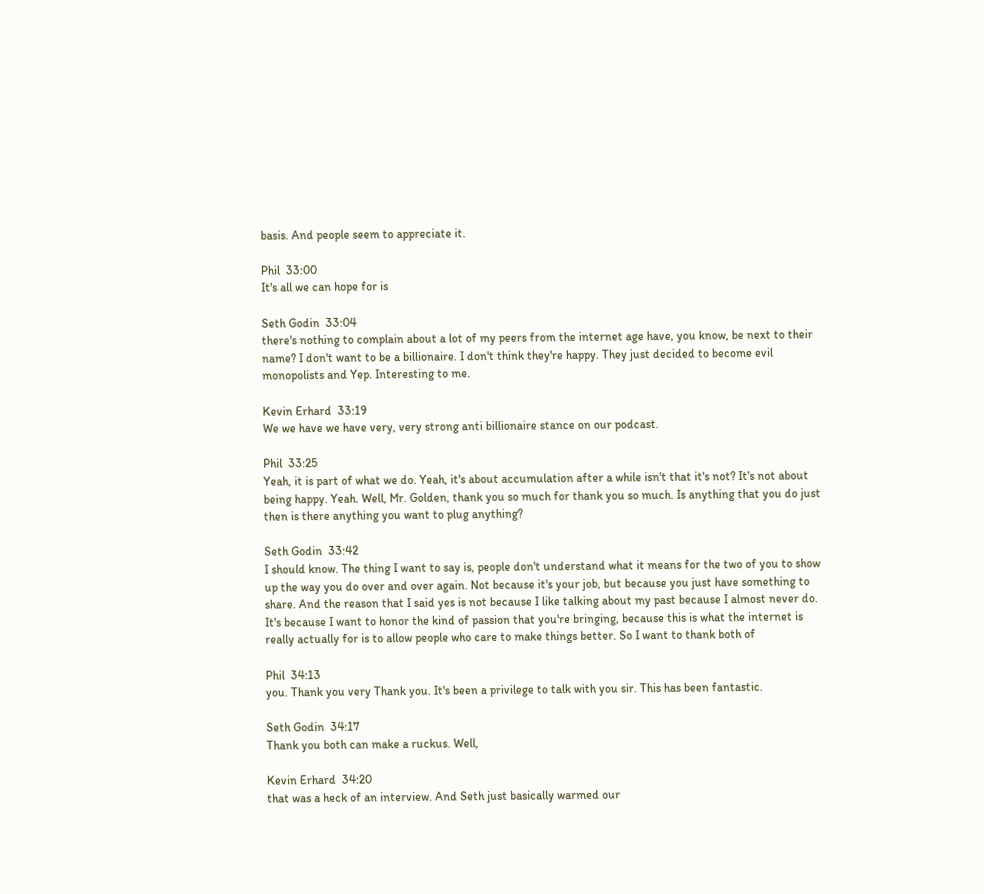basis. And people seem to appreciate it.

Phil  33:00
It's all we can hope for is

Seth Godin  33:04
there's nothing to complain about a lot of my peers from the internet age have, you know, be next to their name? I don't want to be a billionaire. I don't think they're happy. They just decided to become evil monopolists and Yep. Interesting to me.

Kevin Erhard  33:19
We we have we have very, very strong anti billionaire stance on our podcast.

Phil  33:25
Yeah, it is part of what we do. Yeah, it's about accumulation after a while isn't that it's not? It's not about being happy. Yeah. Well, Mr. Golden, thank you so much for thank you so much. Is anything that you do just then is there anything you want to plug anything?

Seth Godin  33:42
I should know. The thing I want to say is, people don't understand what it means for the two of you to show up the way you do over and over again. Not because it's your job, but because you just have something to share. And the reason that I said yes is not because I like talking about my past because I almost never do. It's because I want to honor the kind of passion that you're bringing, because this is what the internet is really actually for is to allow people who care to make things better. So I want to thank both of

Phil  34:13
you. Thank you very Thank you. It's been a privilege to talk with you sir. This has been fantastic.

Seth Godin  34:17
Thank you both can make a ruckus. Well,

Kevin Erhard  34:20
that was a heck of an interview. And Seth just basically warmed our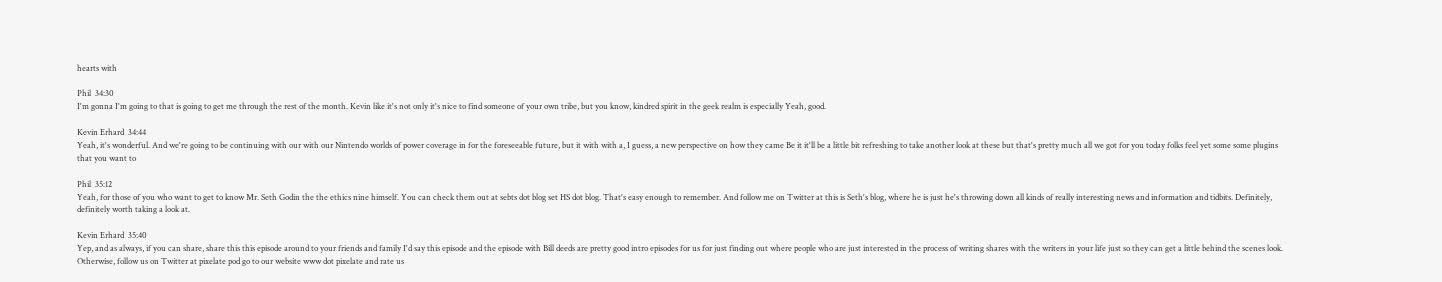hearts with

Phil  34:30
I'm gonna I'm going to that is going to get me through the rest of the month. Kevin like it's not only it's nice to find someone of your own tribe, but you know, kindred spirit in the geek realm is especially Yeah, good.

Kevin Erhard  34:44
Yeah, it's wonderful. And we're going to be continuing with our with our Nintendo worlds of power coverage in for the foreseeable future, but it with with a, I guess, a new perspective on how they came Be it it'll be a little bit refreshing to take another look at these but that's pretty much all we got for you today folks feel yet some some plugins that you want to

Phil  35:12
Yeah, for those of you who want to get to know Mr. Seth Godin the the ethics nine himself. You can check them out at sebts dot blog set HS dot blog. That's easy enough to remember. And follow me on Twitter at this is Seth's blog, where he is just he's throwing down all kinds of really interesting news and information and tidbits. Definitely, definitely worth taking a look at.

Kevin Erhard  35:40
Yep, and as always, if you can share, share this this episode around to your friends and family I'd say this episode and the episode with Bill deeds are pretty good intro episodes for us for just finding out where people who are just interested in the process of writing shares with the writers in your life just so they can get a little behind the scenes look. Otherwise, follow us on Twitter at pixelate pod go to our website www dot pixelate and rate us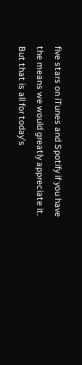five stars on iTunes and Spotify if you have the means we would greatly appreciate it. But that is all for today's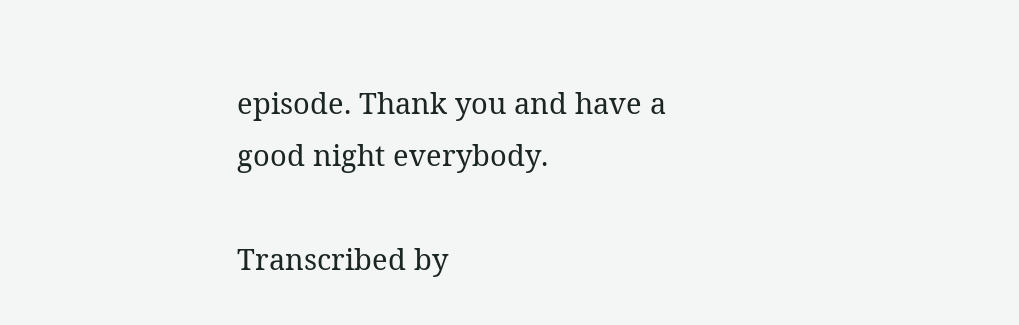episode. Thank you and have a good night everybody.

Transcribed by